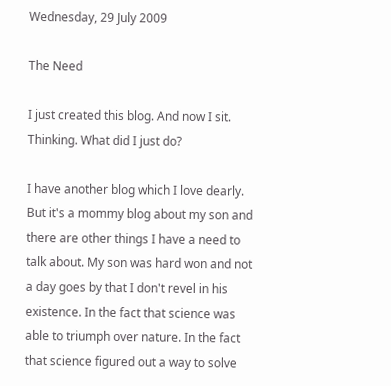Wednesday, 29 July 2009

The Need

I just created this blog. And now I sit. Thinking. What did I just do?

I have another blog which I love dearly. But it's a mommy blog about my son and there are other things I have a need to talk about. My son was hard won and not a day goes by that I don't revel in his existence. In the fact that science was able to triumph over nature. In the fact that science figured out a way to solve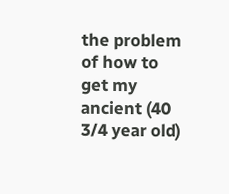the problem of how to get my ancient (40 3/4 year old)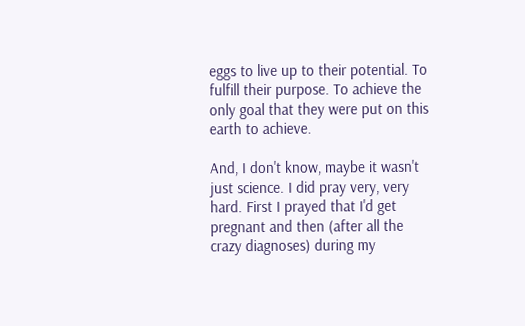eggs to live up to their potential. To fulfill their purpose. To achieve the only goal that they were put on this earth to achieve.

And, I don't know, maybe it wasn't just science. I did pray very, very hard. First I prayed that I'd get pregnant and then (after all the crazy diagnoses) during my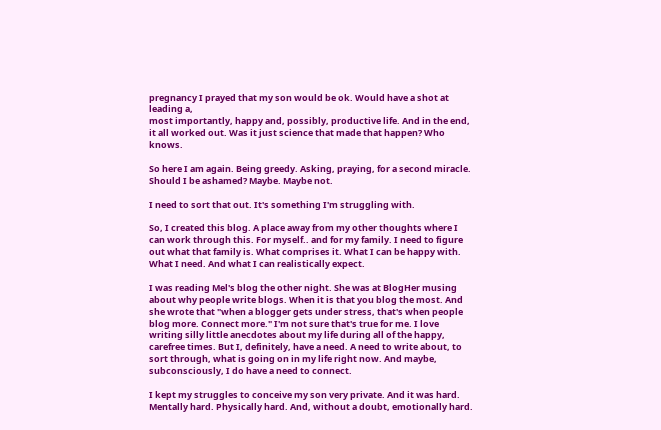pregnancy I prayed that my son would be ok. Would have a shot at leading a,
most importantly, happy and, possibly, productive life. And in the end, it all worked out. Was it just science that made that happen? Who knows.

So here I am again. Being greedy. Asking, praying, for a second miracle. Should I be ashamed? Maybe. Maybe not.

I need to sort that out. It's something I'm struggling with.

So, I created this blog. A place away from my other thoughts where I can work through this. For myself.. and for my family. I need to figure out what that family is. What comprises it. What I can be happy with. What I need. And what I can realistically expect.

I was reading Mel's blog the other night. She was at BlogHer musing about why people write blogs. When it is that you blog the most. And she wrote that "when a blogger gets under stress, that's when people blog more. Connect more." I'm not sure that's true for me. I love writing silly little anecdotes about my life during all of the happy, carefree times. But I, definitely, have a need. A need to write about, to sort through, what is going on in my life right now. And maybe, subconsciously, I do have a need to connect.

I kept my struggles to conceive my son very private. And it was hard. Mentally hard. Physically hard. And, without a doubt, emotionally hard.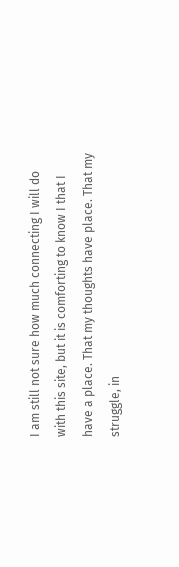I am still not sure how much connecting I will do with this site, but it is comforting to know I that I have a place. That my thoughts have place. That my struggle, in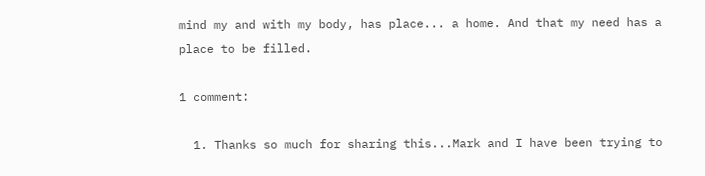mind my and with my body, has place... a home. And that my need has a place to be filled.

1 comment:

  1. Thanks so much for sharing this...Mark and I have been trying to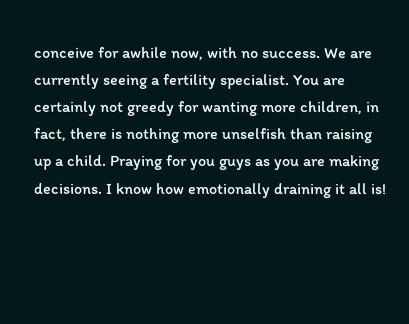conceive for awhile now, with no success. We are currently seeing a fertility specialist. You are certainly not greedy for wanting more children, in fact, there is nothing more unselfish than raising up a child. Praying for you guys as you are making decisions. I know how emotionally draining it all is!